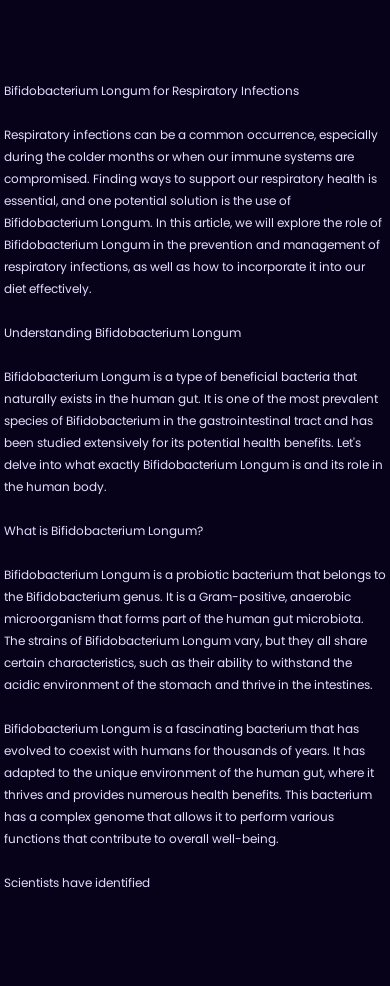Bifidobacterium Longum for Respiratory Infections

Respiratory infections can be a common occurrence, especially during the colder months or when our immune systems are compromised. Finding ways to support our respiratory health is essential, and one potential solution is the use of Bifidobacterium Longum. In this article, we will explore the role of Bifidobacterium Longum in the prevention and management of respiratory infections, as well as how to incorporate it into our diet effectively.

Understanding Bifidobacterium Longum

Bifidobacterium Longum is a type of beneficial bacteria that naturally exists in the human gut. It is one of the most prevalent species of Bifidobacterium in the gastrointestinal tract and has been studied extensively for its potential health benefits. Let's delve into what exactly Bifidobacterium Longum is and its role in the human body.

What is Bifidobacterium Longum?

Bifidobacterium Longum is a probiotic bacterium that belongs to the Bifidobacterium genus. It is a Gram-positive, anaerobic microorganism that forms part of the human gut microbiota. The strains of Bifidobacterium Longum vary, but they all share certain characteristics, such as their ability to withstand the acidic environment of the stomach and thrive in the intestines.

Bifidobacterium Longum is a fascinating bacterium that has evolved to coexist with humans for thousands of years. It has adapted to the unique environment of the human gut, where it thrives and provides numerous health benefits. This bacterium has a complex genome that allows it to perform various functions that contribute to overall well-being.

Scientists have identified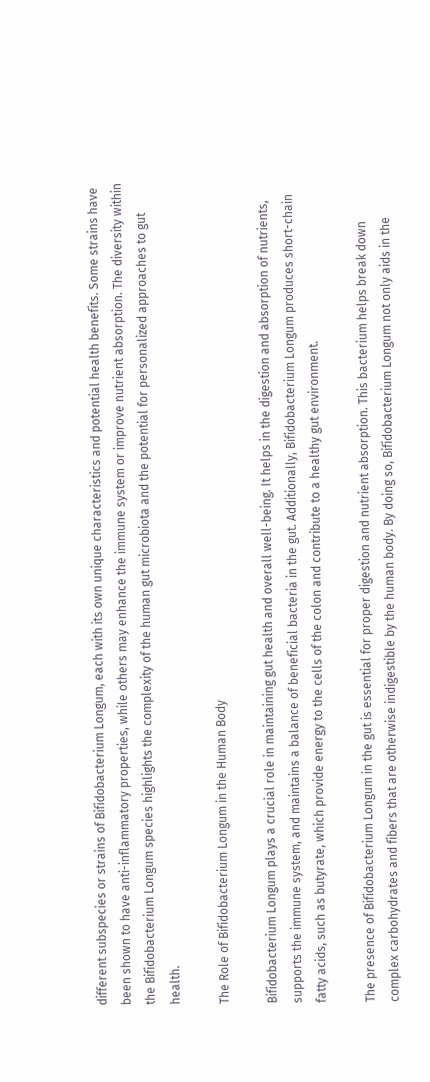different subspecies or strains of Bifidobacterium Longum, each with its own unique characteristics and potential health benefits. Some strains have been shown to have anti-inflammatory properties, while others may enhance the immune system or improve nutrient absorption. The diversity within the Bifidobacterium Longum species highlights the complexity of the human gut microbiota and the potential for personalized approaches to gut health.

The Role of Bifidobacterium Longum in the Human Body

Bifidobacterium Longum plays a crucial role in maintaining gut health and overall well-being. It helps in the digestion and absorption of nutrients, supports the immune system, and maintains a balance of beneficial bacteria in the gut. Additionally, Bifidobacterium Longum produces short-chain fatty acids, such as butyrate, which provide energy to the cells of the colon and contribute to a healthy gut environment.

The presence of Bifidobacterium Longum in the gut is essential for proper digestion and nutrient absorption. This bacterium helps break down complex carbohydrates and fibers that are otherwise indigestible by the human body. By doing so, Bifidobacterium Longum not only aids in the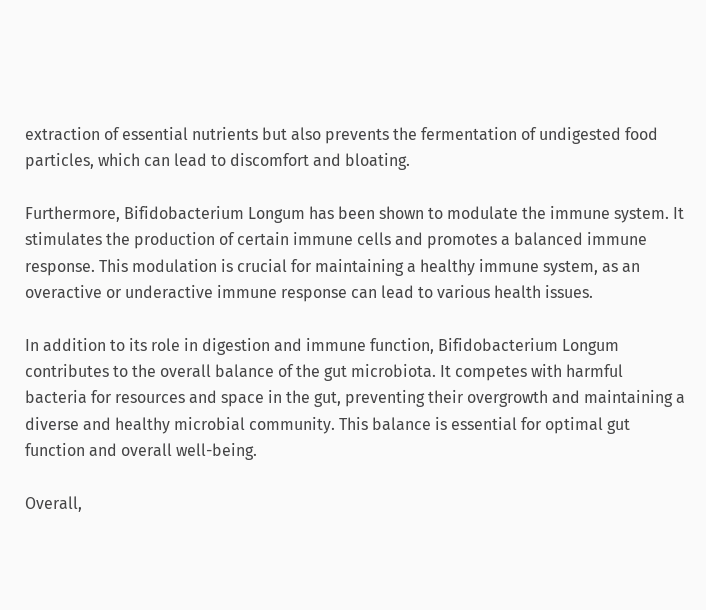extraction of essential nutrients but also prevents the fermentation of undigested food particles, which can lead to discomfort and bloating.

Furthermore, Bifidobacterium Longum has been shown to modulate the immune system. It stimulates the production of certain immune cells and promotes a balanced immune response. This modulation is crucial for maintaining a healthy immune system, as an overactive or underactive immune response can lead to various health issues.

In addition to its role in digestion and immune function, Bifidobacterium Longum contributes to the overall balance of the gut microbiota. It competes with harmful bacteria for resources and space in the gut, preventing their overgrowth and maintaining a diverse and healthy microbial community. This balance is essential for optimal gut function and overall well-being.

Overall,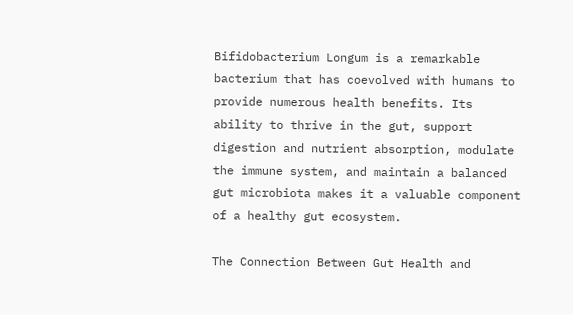Bifidobacterium Longum is a remarkable bacterium that has coevolved with humans to provide numerous health benefits. Its ability to thrive in the gut, support digestion and nutrient absorption, modulate the immune system, and maintain a balanced gut microbiota makes it a valuable component of a healthy gut ecosystem.

The Connection Between Gut Health and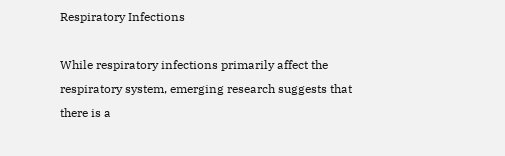Respiratory Infections

While respiratory infections primarily affect the respiratory system, emerging research suggests that there is a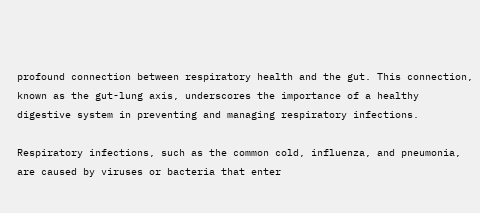profound connection between respiratory health and the gut. This connection, known as the gut-lung axis, underscores the importance of a healthy digestive system in preventing and managing respiratory infections.

Respiratory infections, such as the common cold, influenza, and pneumonia, are caused by viruses or bacteria that enter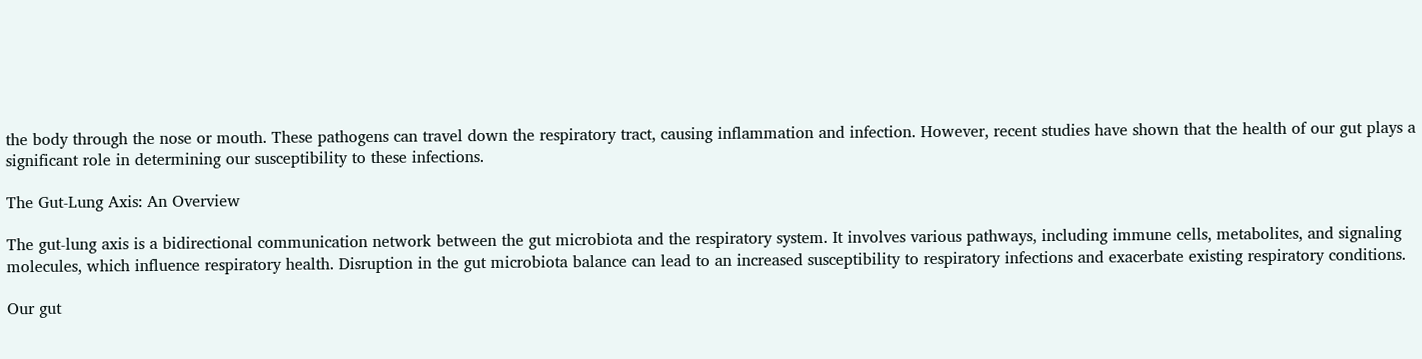the body through the nose or mouth. These pathogens can travel down the respiratory tract, causing inflammation and infection. However, recent studies have shown that the health of our gut plays a significant role in determining our susceptibility to these infections.

The Gut-Lung Axis: An Overview

The gut-lung axis is a bidirectional communication network between the gut microbiota and the respiratory system. It involves various pathways, including immune cells, metabolites, and signaling molecules, which influence respiratory health. Disruption in the gut microbiota balance can lead to an increased susceptibility to respiratory infections and exacerbate existing respiratory conditions.

Our gut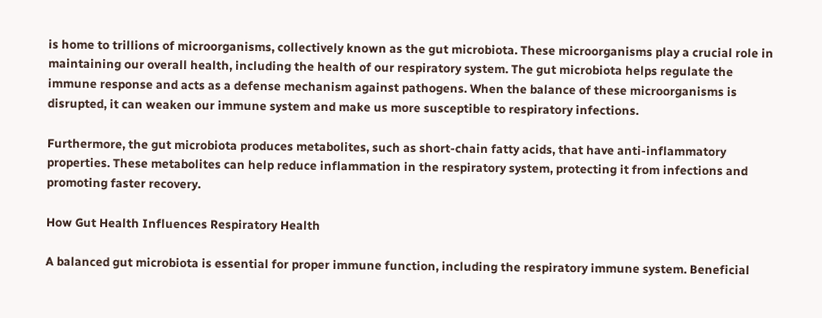is home to trillions of microorganisms, collectively known as the gut microbiota. These microorganisms play a crucial role in maintaining our overall health, including the health of our respiratory system. The gut microbiota helps regulate the immune response and acts as a defense mechanism against pathogens. When the balance of these microorganisms is disrupted, it can weaken our immune system and make us more susceptible to respiratory infections.

Furthermore, the gut microbiota produces metabolites, such as short-chain fatty acids, that have anti-inflammatory properties. These metabolites can help reduce inflammation in the respiratory system, protecting it from infections and promoting faster recovery.

How Gut Health Influences Respiratory Health

A balanced gut microbiota is essential for proper immune function, including the respiratory immune system. Beneficial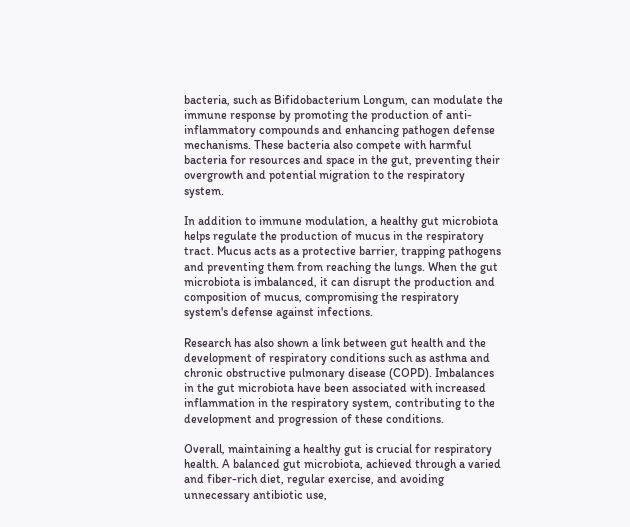bacteria, such as Bifidobacterium Longum, can modulate the immune response by promoting the production of anti-inflammatory compounds and enhancing pathogen defense mechanisms. These bacteria also compete with harmful bacteria for resources and space in the gut, preventing their overgrowth and potential migration to the respiratory system.

In addition to immune modulation, a healthy gut microbiota helps regulate the production of mucus in the respiratory tract. Mucus acts as a protective barrier, trapping pathogens and preventing them from reaching the lungs. When the gut microbiota is imbalanced, it can disrupt the production and composition of mucus, compromising the respiratory system's defense against infections.

Research has also shown a link between gut health and the development of respiratory conditions such as asthma and chronic obstructive pulmonary disease (COPD). Imbalances in the gut microbiota have been associated with increased inflammation in the respiratory system, contributing to the development and progression of these conditions.

Overall, maintaining a healthy gut is crucial for respiratory health. A balanced gut microbiota, achieved through a varied and fiber-rich diet, regular exercise, and avoiding unnecessary antibiotic use,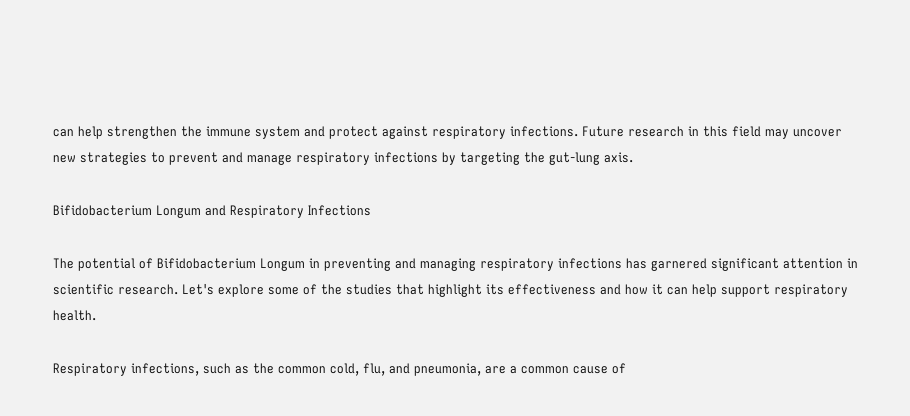can help strengthen the immune system and protect against respiratory infections. Future research in this field may uncover new strategies to prevent and manage respiratory infections by targeting the gut-lung axis.

Bifidobacterium Longum and Respiratory Infections

The potential of Bifidobacterium Longum in preventing and managing respiratory infections has garnered significant attention in scientific research. Let's explore some of the studies that highlight its effectiveness and how it can help support respiratory health.

Respiratory infections, such as the common cold, flu, and pneumonia, are a common cause of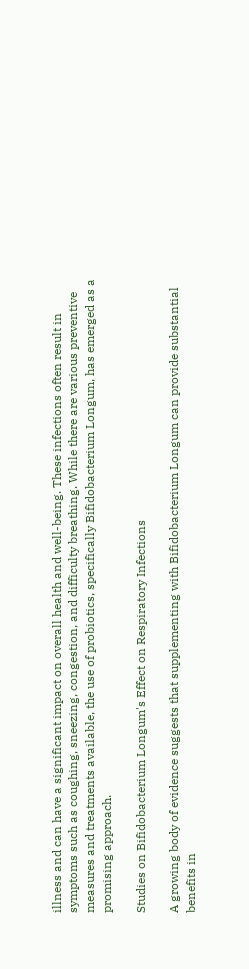illness and can have a significant impact on overall health and well-being. These infections often result in symptoms such as coughing, sneezing, congestion, and difficulty breathing. While there are various preventive measures and treatments available, the use of probiotics, specifically Bifidobacterium Longum, has emerged as a promising approach.

Studies on Bifidobacterium Longum's Effect on Respiratory Infections

A growing body of evidence suggests that supplementing with Bifidobacterium Longum can provide substantial benefits in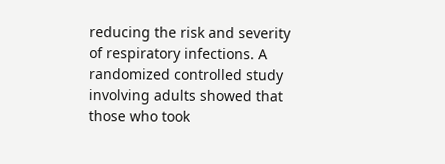reducing the risk and severity of respiratory infections. A randomized controlled study involving adults showed that those who took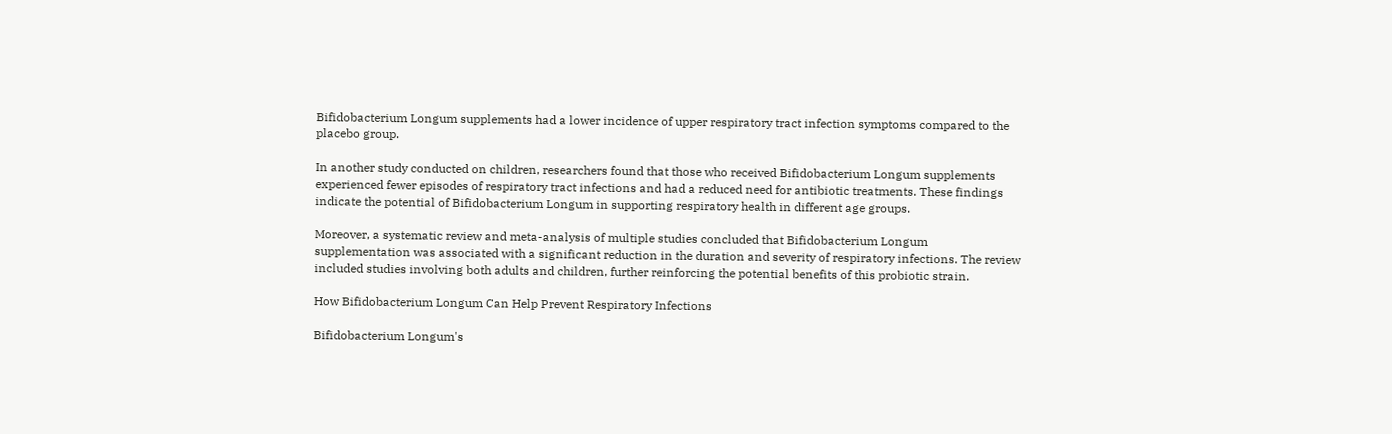Bifidobacterium Longum supplements had a lower incidence of upper respiratory tract infection symptoms compared to the placebo group.

In another study conducted on children, researchers found that those who received Bifidobacterium Longum supplements experienced fewer episodes of respiratory tract infections and had a reduced need for antibiotic treatments. These findings indicate the potential of Bifidobacterium Longum in supporting respiratory health in different age groups.

Moreover, a systematic review and meta-analysis of multiple studies concluded that Bifidobacterium Longum supplementation was associated with a significant reduction in the duration and severity of respiratory infections. The review included studies involving both adults and children, further reinforcing the potential benefits of this probiotic strain.

How Bifidobacterium Longum Can Help Prevent Respiratory Infections

Bifidobacterium Longum's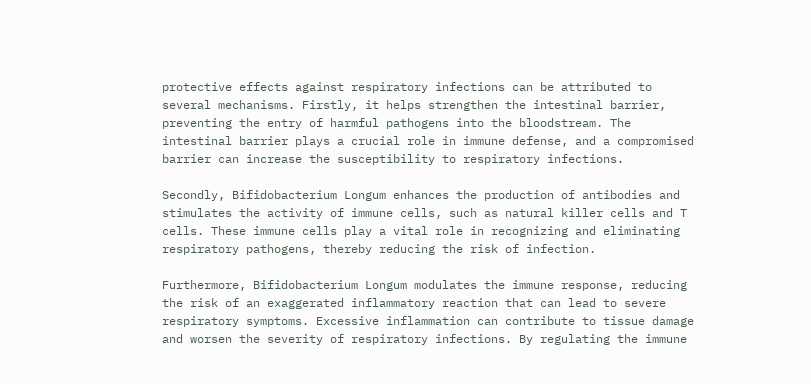protective effects against respiratory infections can be attributed to several mechanisms. Firstly, it helps strengthen the intestinal barrier, preventing the entry of harmful pathogens into the bloodstream. The intestinal barrier plays a crucial role in immune defense, and a compromised barrier can increase the susceptibility to respiratory infections.

Secondly, Bifidobacterium Longum enhances the production of antibodies and stimulates the activity of immune cells, such as natural killer cells and T cells. These immune cells play a vital role in recognizing and eliminating respiratory pathogens, thereby reducing the risk of infection.

Furthermore, Bifidobacterium Longum modulates the immune response, reducing the risk of an exaggerated inflammatory reaction that can lead to severe respiratory symptoms. Excessive inflammation can contribute to tissue damage and worsen the severity of respiratory infections. By regulating the immune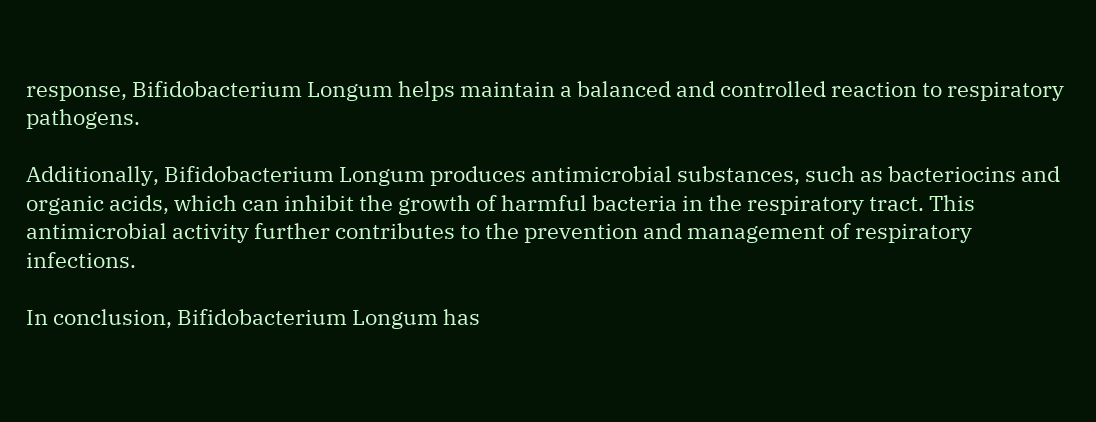response, Bifidobacterium Longum helps maintain a balanced and controlled reaction to respiratory pathogens.

Additionally, Bifidobacterium Longum produces antimicrobial substances, such as bacteriocins and organic acids, which can inhibit the growth of harmful bacteria in the respiratory tract. This antimicrobial activity further contributes to the prevention and management of respiratory infections.

In conclusion, Bifidobacterium Longum has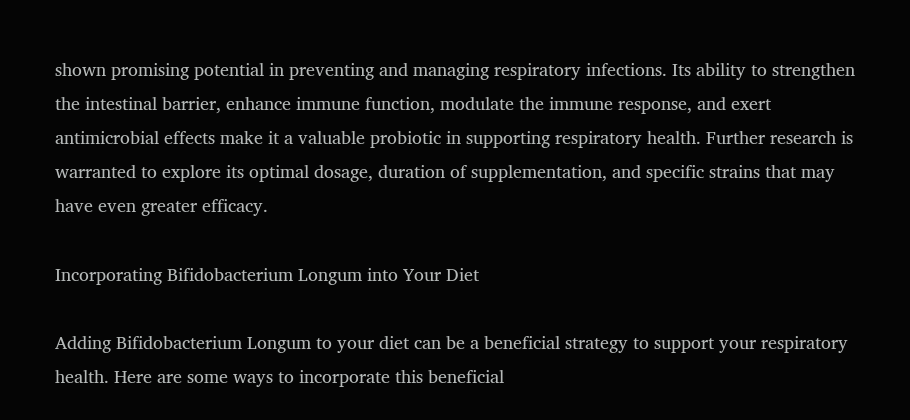shown promising potential in preventing and managing respiratory infections. Its ability to strengthen the intestinal barrier, enhance immune function, modulate the immune response, and exert antimicrobial effects make it a valuable probiotic in supporting respiratory health. Further research is warranted to explore its optimal dosage, duration of supplementation, and specific strains that may have even greater efficacy.

Incorporating Bifidobacterium Longum into Your Diet

Adding Bifidobacterium Longum to your diet can be a beneficial strategy to support your respiratory health. Here are some ways to incorporate this beneficial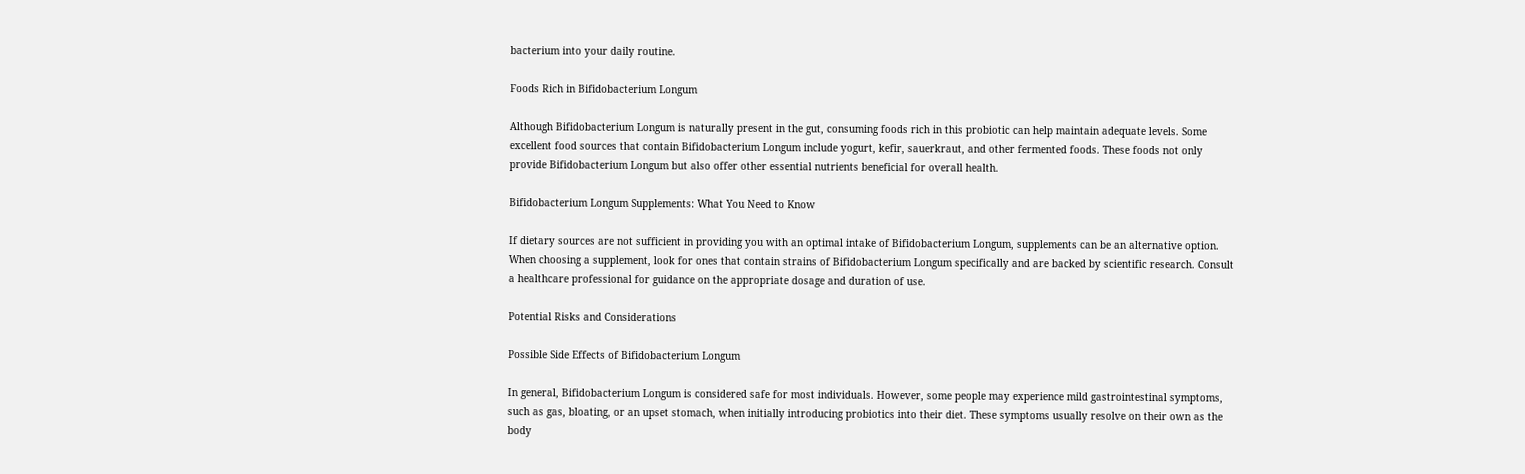bacterium into your daily routine.

Foods Rich in Bifidobacterium Longum

Although Bifidobacterium Longum is naturally present in the gut, consuming foods rich in this probiotic can help maintain adequate levels. Some excellent food sources that contain Bifidobacterium Longum include yogurt, kefir, sauerkraut, and other fermented foods. These foods not only provide Bifidobacterium Longum but also offer other essential nutrients beneficial for overall health.

Bifidobacterium Longum Supplements: What You Need to Know

If dietary sources are not sufficient in providing you with an optimal intake of Bifidobacterium Longum, supplements can be an alternative option. When choosing a supplement, look for ones that contain strains of Bifidobacterium Longum specifically and are backed by scientific research. Consult a healthcare professional for guidance on the appropriate dosage and duration of use.

Potential Risks and Considerations

Possible Side Effects of Bifidobacterium Longum

In general, Bifidobacterium Longum is considered safe for most individuals. However, some people may experience mild gastrointestinal symptoms, such as gas, bloating, or an upset stomach, when initially introducing probiotics into their diet. These symptoms usually resolve on their own as the body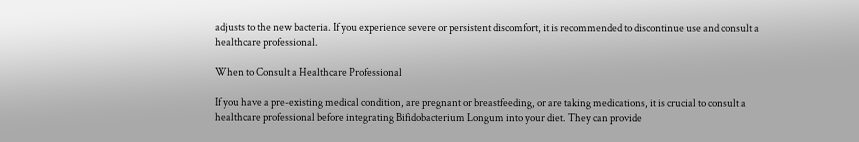adjusts to the new bacteria. If you experience severe or persistent discomfort, it is recommended to discontinue use and consult a healthcare professional.

When to Consult a Healthcare Professional

If you have a pre-existing medical condition, are pregnant or breastfeeding, or are taking medications, it is crucial to consult a healthcare professional before integrating Bifidobacterium Longum into your diet. They can provide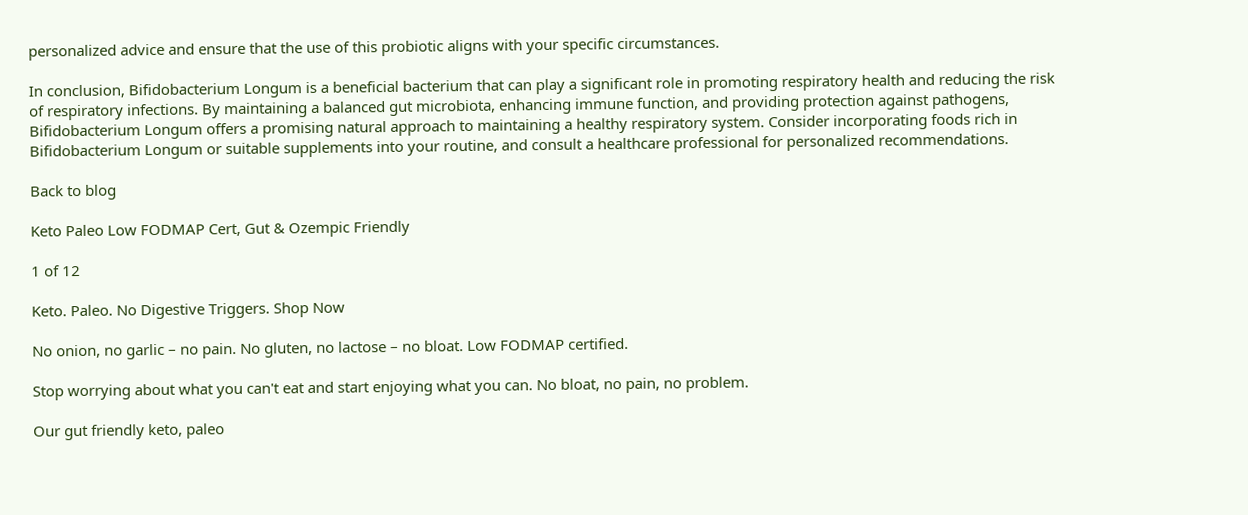personalized advice and ensure that the use of this probiotic aligns with your specific circumstances.

In conclusion, Bifidobacterium Longum is a beneficial bacterium that can play a significant role in promoting respiratory health and reducing the risk of respiratory infections. By maintaining a balanced gut microbiota, enhancing immune function, and providing protection against pathogens, Bifidobacterium Longum offers a promising natural approach to maintaining a healthy respiratory system. Consider incorporating foods rich in Bifidobacterium Longum or suitable supplements into your routine, and consult a healthcare professional for personalized recommendations.

Back to blog

Keto Paleo Low FODMAP Cert, Gut & Ozempic Friendly

1 of 12

Keto. Paleo. No Digestive Triggers. Shop Now

No onion, no garlic – no pain. No gluten, no lactose – no bloat. Low FODMAP certified.

Stop worrying about what you can't eat and start enjoying what you can. No bloat, no pain, no problem.

Our gut friendly keto, paleo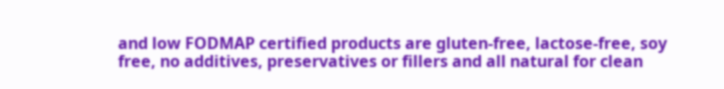and low FODMAP certified products are gluten-free, lactose-free, soy free, no additives, preservatives or fillers and all natural for clean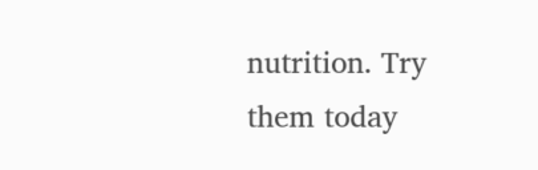nutrition. Try them today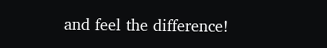and feel the difference!